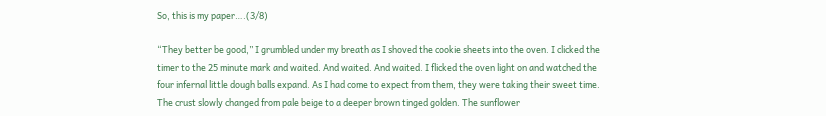So, this is my paper….(3/8)

“They better be good,” I grumbled under my breath as I shoved the cookie sheets into the oven. I clicked the timer to the 25 minute mark and waited. And waited. And waited. I flicked the oven light on and watched the four infernal little dough balls expand. As I had come to expect from them, they were taking their sweet time. The crust slowly changed from pale beige to a deeper brown tinged golden. The sunflower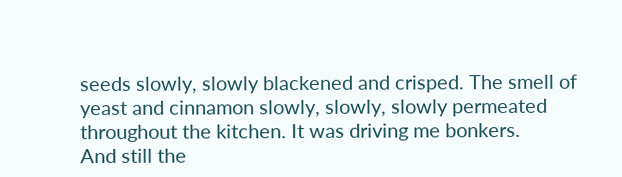seeds slowly, slowly blackened and crisped. The smell of yeast and cinnamon slowly, slowly, slowly permeated throughout the kitchen. It was driving me bonkers.
And still the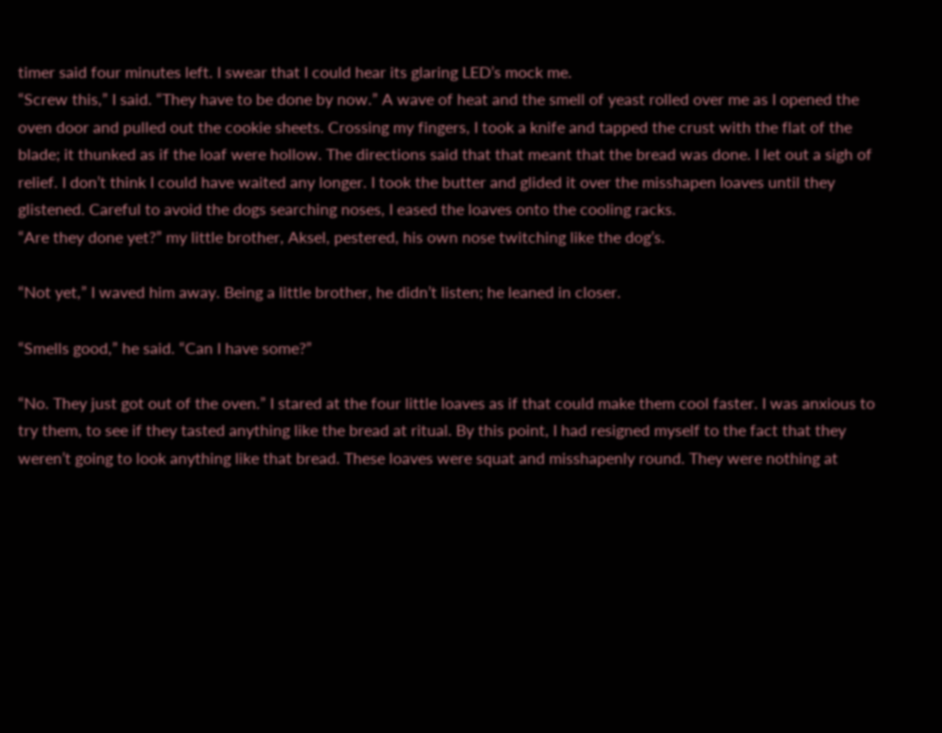timer said four minutes left. I swear that I could hear its glaring LED’s mock me.
“Screw this,” I said. “They have to be done by now.” A wave of heat and the smell of yeast rolled over me as I opened the oven door and pulled out the cookie sheets. Crossing my fingers, I took a knife and tapped the crust with the flat of the blade; it thunked as if the loaf were hollow. The directions said that that meant that the bread was done. I let out a sigh of relief. I don’t think I could have waited any longer. I took the butter and glided it over the misshapen loaves until they glistened. Careful to avoid the dogs searching noses, I eased the loaves onto the cooling racks.
“Are they done yet?” my little brother, Aksel, pestered, his own nose twitching like the dog’s.

“Not yet,” I waved him away. Being a little brother, he didn’t listen; he leaned in closer.

“Smells good,” he said. “Can I have some?”

“No. They just got out of the oven.” I stared at the four little loaves as if that could make them cool faster. I was anxious to try them, to see if they tasted anything like the bread at ritual. By this point, I had resigned myself to the fact that they weren’t going to look anything like that bread. These loaves were squat and misshapenly round. They were nothing at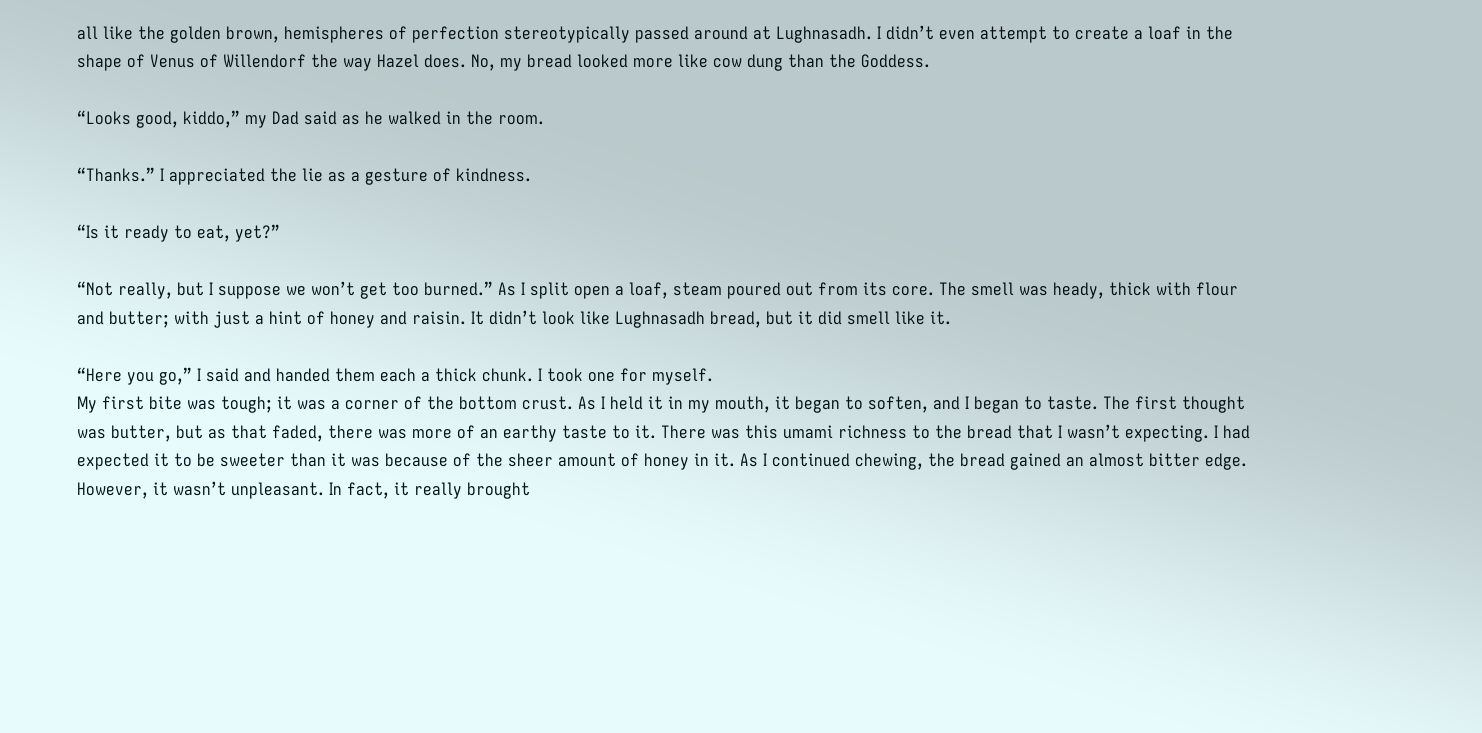all like the golden brown, hemispheres of perfection stereotypically passed around at Lughnasadh. I didn’t even attempt to create a loaf in the shape of Venus of Willendorf the way Hazel does. No, my bread looked more like cow dung than the Goddess.

“Looks good, kiddo,” my Dad said as he walked in the room.

“Thanks.” I appreciated the lie as a gesture of kindness.

“Is it ready to eat, yet?”

“Not really, but I suppose we won’t get too burned.” As I split open a loaf, steam poured out from its core. The smell was heady, thick with flour and butter; with just a hint of honey and raisin. It didn’t look like Lughnasadh bread, but it did smell like it.

“Here you go,” I said and handed them each a thick chunk. I took one for myself.
My first bite was tough; it was a corner of the bottom crust. As I held it in my mouth, it began to soften, and I began to taste. The first thought was butter, but as that faded, there was more of an earthy taste to it. There was this umami richness to the bread that I wasn’t expecting. I had expected it to be sweeter than it was because of the sheer amount of honey in it. As I continued chewing, the bread gained an almost bitter edge. However, it wasn’t unpleasant. In fact, it really brought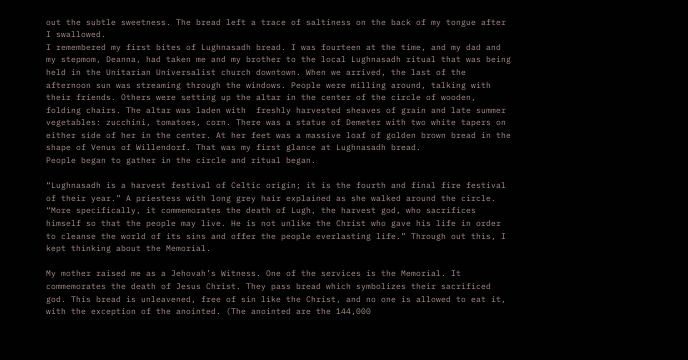out the subtle sweetness. The bread left a trace of saltiness on the back of my tongue after I swallowed.
I remembered my first bites of Lughnasadh bread. I was fourteen at the time, and my dad and my stepmom, Deanna, had taken me and my brother to the local Lughnasadh ritual that was being held in the Unitarian Universalist church downtown. When we arrived, the last of the afternoon sun was streaming through the windows. People were milling around, talking with their friends. Others were setting up the altar in the center of the circle of wooden, folding chairs. The altar was laden with  freshly harvested sheaves of grain and late summer vegetables: zucchini, tomatoes, corn. There was a statue of Demeter with two white tapers on either side of her in the center. At her feet was a massive loaf of golden brown bread in the shape of Venus of Willendorf. That was my first glance at Lughnasadh bread.
People began to gather in the circle and ritual began.

“Lughnasadh is a harvest festival of Celtic origin; it is the fourth and final fire festival of their year.” A priestess with long grey hair explained as she walked around the circle. “More specifically, it commemorates the death of Lugh, the harvest god, who sacrifices himself so that the people may live. He is not unlike the Christ who gave his life in order to cleanse the world of its sins and offer the people everlasting life.” Through out this, I kept thinking about the Memorial.

My mother raised me as a Jehovah’s Witness. One of the services is the Memorial. It commemorates the death of Jesus Christ. They pass bread which symbolizes their sacrificed god. This bread is unleavened, free of sin like the Christ, and no one is allowed to eat it, with the exception of the anointed. (The anointed are the 144,000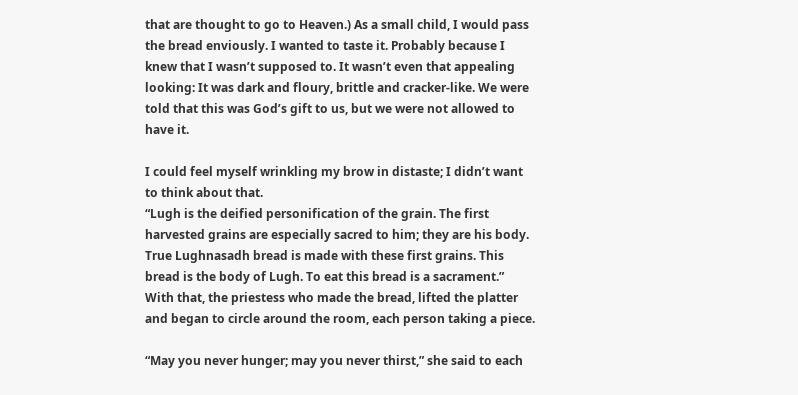that are thought to go to Heaven.) As a small child, I would pass the bread enviously. I wanted to taste it. Probably because I knew that I wasn’t supposed to. It wasn’t even that appealing looking: It was dark and floury, brittle and cracker-like. We were told that this was God’s gift to us, but we were not allowed to have it.

I could feel myself wrinkling my brow in distaste; I didn’t want to think about that.
“Lugh is the deified personification of the grain. The first harvested grains are especially sacred to him; they are his body. True Lughnasadh bread is made with these first grains. This bread is the body of Lugh. To eat this bread is a sacrament.” With that, the priestess who made the bread, lifted the platter and began to circle around the room, each person taking a piece.

“May you never hunger; may you never thirst,” she said to each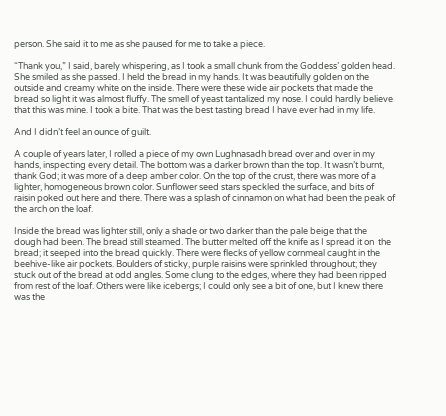person. She said it to me as she paused for me to take a piece.

“Thank you,” I said, barely whispering, as I took a small chunk from the Goddess’ golden head. She smiled as she passed. I held the bread in my hands. It was beautifully golden on the outside and creamy white on the inside. There were these wide air pockets that made the bread so light it was almost fluffy. The smell of yeast tantalized my nose. I could hardly believe that this was mine. I took a bite. That was the best tasting bread I have ever had in my life.

And I didn’t feel an ounce of guilt.

A couple of years later, I rolled a piece of my own Lughnasadh bread over and over in my hands, inspecting every detail. The bottom was a darker brown than the top. It wasn’t burnt, thank God; it was more of a deep amber color. On the top of the crust, there was more of a lighter, homogeneous brown color. Sunflower seed stars speckled the surface, and bits of raisin poked out here and there. There was a splash of cinnamon on what had been the peak of the arch on the loaf.

Inside the bread was lighter still, only a shade or two darker than the pale beige that the dough had been. The bread still steamed. The butter melted off the knife as I spread it on  the bread; it seeped into the bread quickly. There were flecks of yellow cornmeal caught in the beehive-like air pockets. Boulders of sticky, purple raisins were sprinkled throughout; they stuck out of the bread at odd angles. Some clung to the edges, where they had been ripped from rest of the loaf. Others were like icebergs; I could only see a bit of one, but I knew there was the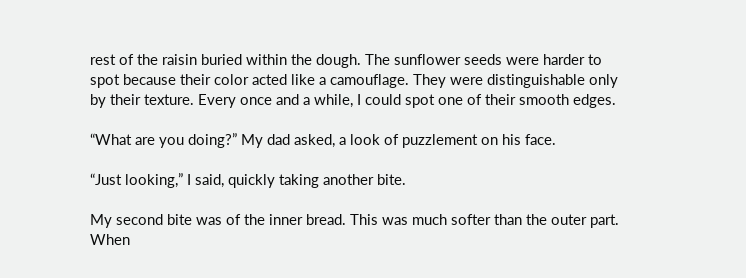rest of the raisin buried within the dough. The sunflower seeds were harder to spot because their color acted like a camouflage. They were distinguishable only by their texture. Every once and a while, I could spot one of their smooth edges.

“What are you doing?” My dad asked, a look of puzzlement on his face.

“Just looking,” I said, quickly taking another bite.

My second bite was of the inner bread. This was much softer than the outer part. When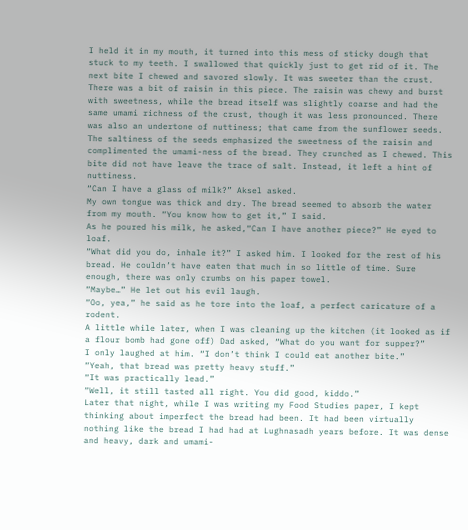I held it in my mouth, it turned into this mess of sticky dough that stuck to my teeth. I swallowed that quickly just to get rid of it. The next bite I chewed and savored slowly. It was sweeter than the crust. There was a bit of raisin in this piece. The raisin was chewy and burst with sweetness, while the bread itself was slightly coarse and had the same umami richness of the crust, though it was less pronounced. There was also an undertone of nuttiness; that came from the sunflower seeds. The saltiness of the seeds emphasized the sweetness of the raisin and complimented the umami-ness of the bread. They crunched as I chewed. This bite did not have leave the trace of salt. Instead, it left a hint of nuttiness.
“Can I have a glass of milk?” Aksel asked.
My own tongue was thick and dry. The bread seemed to absorb the water from my mouth. “You know how to get it,” I said.
As he poured his milk, he asked,“Can I have another piece?” He eyed to loaf.
“What did you do, inhale it?” I asked him. I looked for the rest of his bread. He couldn’t have eaten that much in so little of time. Sure enough, there was only crumbs on his paper towel.
“Maybe…” He let out his evil laugh.
“Oo, yea,” he said as he tore into the loaf, a perfect caricature of a rodent.
A little while later, when I was cleaning up the kitchen (it looked as if a flour bomb had gone off) Dad asked, “What do you want for supper?”
I only laughed at him. “I don’t think I could eat another bite.”
“Yeah, that bread was pretty heavy stuff.”
“It was practically lead.”
“Well, it still tasted all right. You did good, kiddo.”
Later that night, while I was writing my Food Studies paper, I kept thinking about imperfect the bread had been. It had been virtually nothing like the bread I had had at Lughnasadh years before. It was dense and heavy, dark and umami-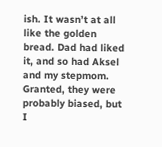ish. It wasn’t at all like the golden bread. Dad had liked it, and so had Aksel and my stepmom. Granted, they were probably biased, but I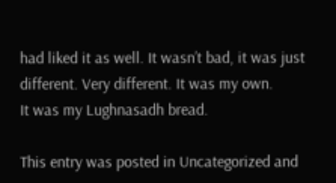had liked it as well. It wasn’t bad, it was just different. Very different. It was my own.
It was my Lughnasadh bread.

This entry was posted in Uncategorized and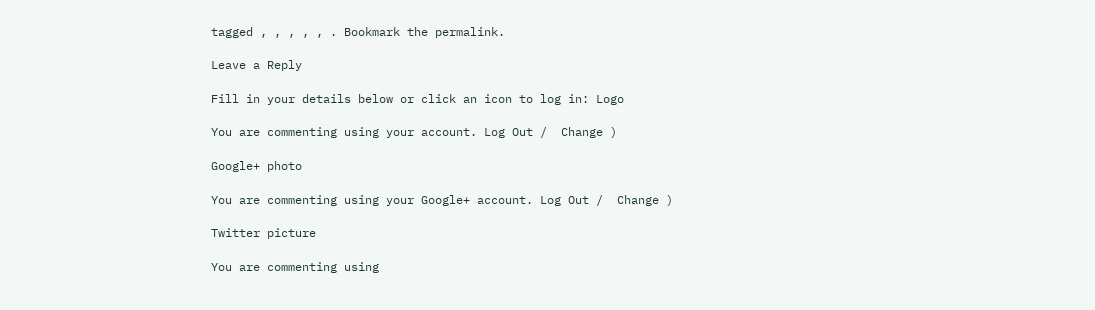tagged , , , , , . Bookmark the permalink.

Leave a Reply

Fill in your details below or click an icon to log in: Logo

You are commenting using your account. Log Out /  Change )

Google+ photo

You are commenting using your Google+ account. Log Out /  Change )

Twitter picture

You are commenting using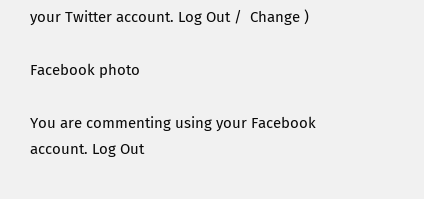your Twitter account. Log Out /  Change )

Facebook photo

You are commenting using your Facebook account. Log Out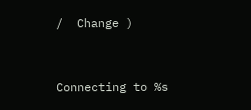/  Change )


Connecting to %s